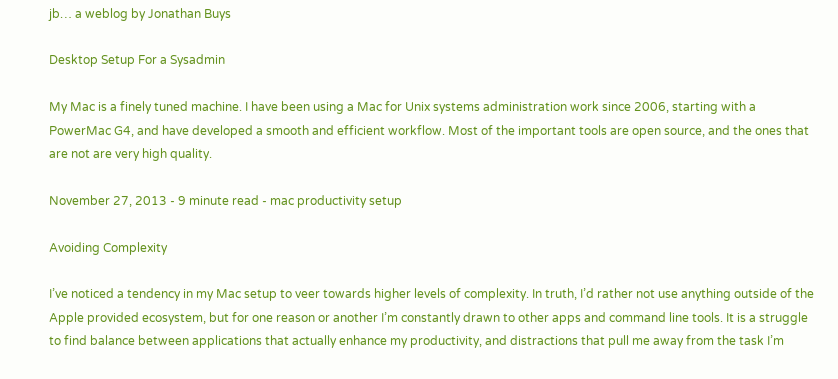jb… a weblog by Jonathan Buys

Desktop Setup For a Sysadmin

My Mac is a finely tuned machine. I have been using a Mac for Unix systems administration work since 2006, starting with a PowerMac G4, and have developed a smooth and efficient workflow. Most of the important tools are open source, and the ones that are not are very high quality.

November 27, 2013 - 9 minute read - mac productivity setup

Avoiding Complexity

I’ve noticed a tendency in my Mac setup to veer towards higher levels of complexity. In truth, I’d rather not use anything outside of the Apple provided ecosystem, but for one reason or another I’m constantly drawn to other apps and command line tools. It is a struggle to find balance between applications that actually enhance my productivity, and distractions that pull me away from the task I’m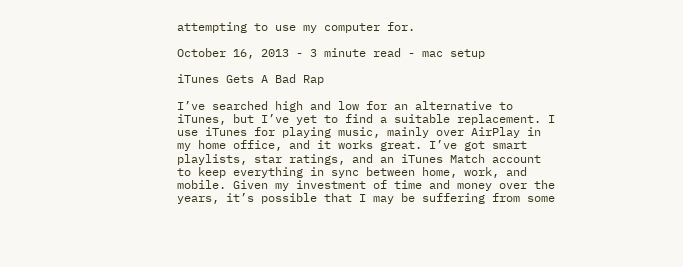attempting to use my computer for.

October 16, 2013 - 3 minute read - mac setup

iTunes Gets A Bad Rap

I’ve searched high and low for an alternative to iTunes, but I’ve yet to find a suitable replacement. I use iTunes for playing music, mainly over AirPlay in my home office, and it works great. I’ve got smart playlists, star ratings, and an iTunes Match account to keep everything in sync between home, work, and mobile. Given my investment of time and money over the years, it’s possible that I may be suffering from some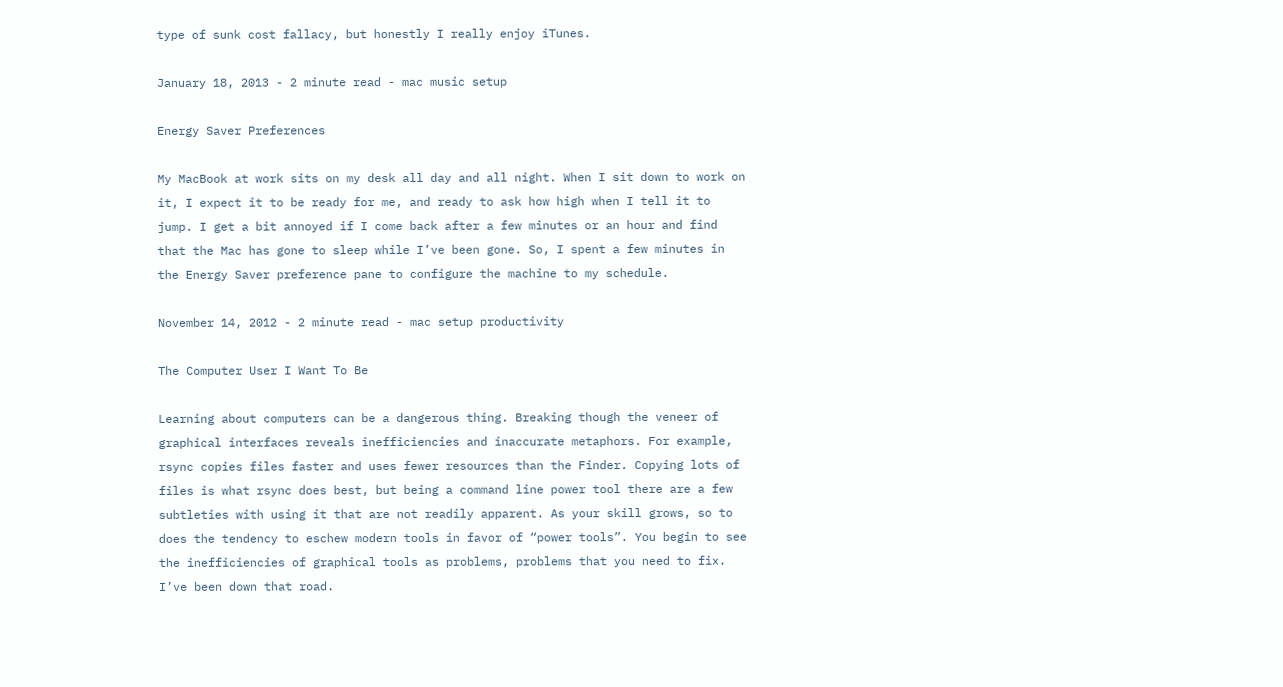type of sunk cost fallacy, but honestly I really enjoy iTunes.

January 18, 2013 - 2 minute read - mac music setup

Energy Saver Preferences

My MacBook at work sits on my desk all day and all night. When I sit down to work on it, I expect it to be ready for me, and ready to ask how high when I tell it to jump. I get a bit annoyed if I come back after a few minutes or an hour and find that the Mac has gone to sleep while I’ve been gone. So, I spent a few minutes in the Energy Saver preference pane to configure the machine to my schedule.

November 14, 2012 - 2 minute read - mac setup productivity

The Computer User I Want To Be

Learning about computers can be a dangerous thing. Breaking though the veneer of graphical interfaces reveals inefficiencies and inaccurate metaphors. For example, rsync copies files faster and uses fewer resources than the Finder. Copying lots of files is what rsync does best, but being a command line power tool there are a few subtleties with using it that are not readily apparent. As your skill grows, so to does the tendency to eschew modern tools in favor of “power tools”. You begin to see the inefficiencies of graphical tools as problems, problems that you need to fix. I’ve been down that road.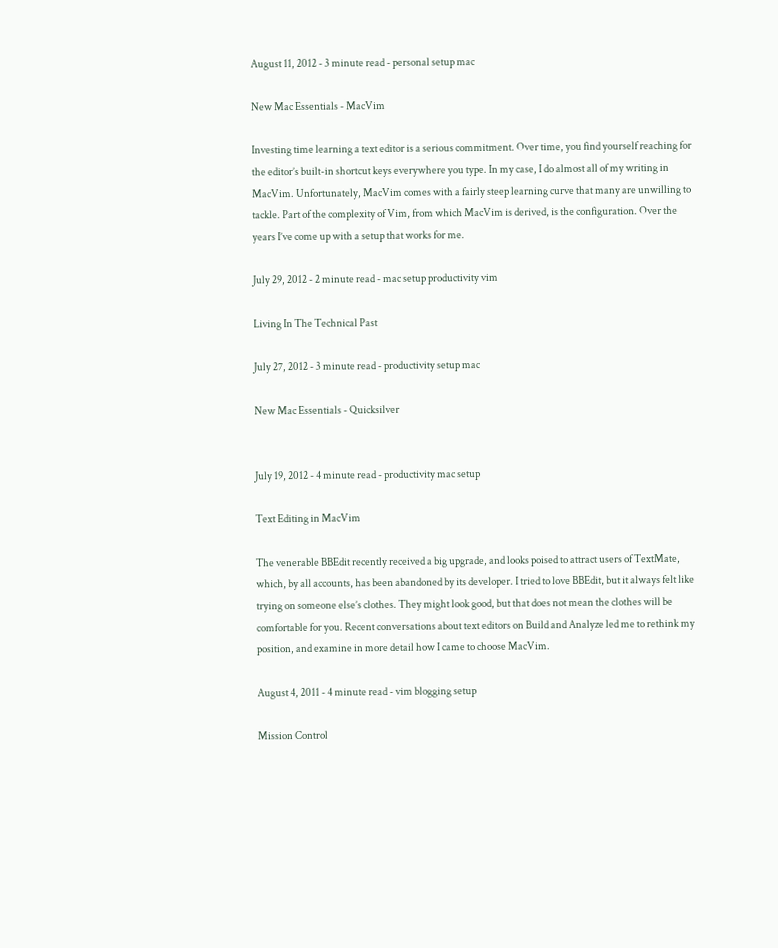August 11, 2012 - 3 minute read - personal setup mac

New Mac Essentials - MacVim

Investing time learning a text editor is a serious commitment. Over time, you find yourself reaching for the editor’s built-in shortcut keys everywhere you type. In my case, I do almost all of my writing in MacVim. Unfortunately, MacVim comes with a fairly steep learning curve that many are unwilling to tackle. Part of the complexity of Vim, from which MacVim is derived, is the configuration. Over the years I’ve come up with a setup that works for me.

July 29, 2012 - 2 minute read - mac setup productivity vim

Living In The Technical Past

July 27, 2012 - 3 minute read - productivity setup mac

New Mac Essentials - Quicksilver


July 19, 2012 - 4 minute read - productivity mac setup

Text Editing in MacVim

The venerable BBEdit recently received a big upgrade, and looks poised to attract users of TextMate, which, by all accounts, has been abandoned by its developer. I tried to love BBEdit, but it always felt like trying on someone else’s clothes. They might look good, but that does not mean the clothes will be comfortable for you. Recent conversations about text editors on Build and Analyze led me to rethink my position, and examine in more detail how I came to choose MacVim.

August 4, 2011 - 4 minute read - vim blogging setup

Mission Control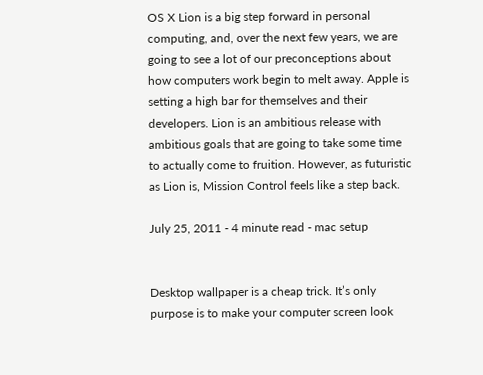OS X Lion is a big step forward in personal computing, and, over the next few years, we are going to see a lot of our preconceptions about how computers work begin to melt away. Apple is setting a high bar for themselves and their developers. Lion is an ambitious release with ambitious goals that are going to take some time to actually come to fruition. However, as futuristic as Lion is, Mission Control feels like a step back.

July 25, 2011 - 4 minute read - mac setup


Desktop wallpaper is a cheap trick. It’s only purpose is to make your computer screen look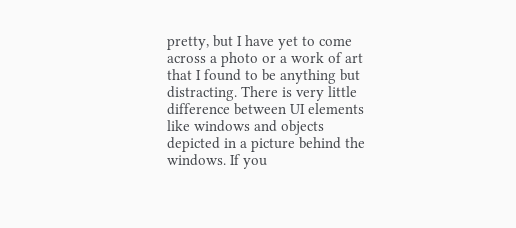pretty, but I have yet to come across a photo or a work of art that I found to be anything but distracting. There is very little difference between UI elements like windows and objects depicted in a picture behind the windows. If you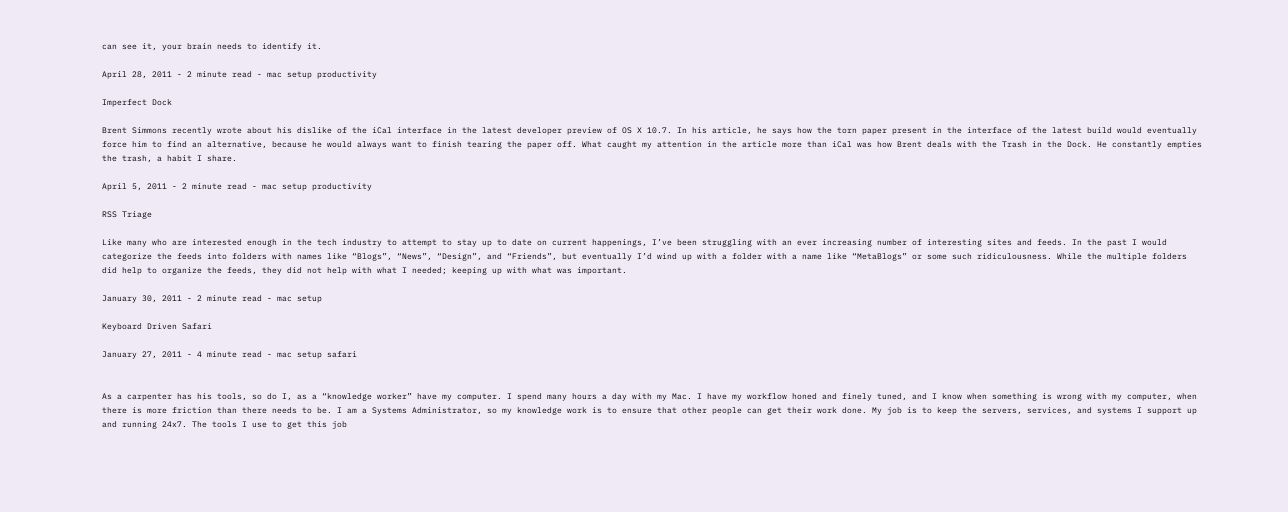can see it, your brain needs to identify it.

April 28, 2011 - 2 minute read - mac setup productivity

Imperfect Dock

Brent Simmons recently wrote about his dislike of the iCal interface in the latest developer preview of OS X 10.7. In his article, he says how the torn paper present in the interface of the latest build would eventually force him to find an alternative, because he would always want to finish tearing the paper off. What caught my attention in the article more than iCal was how Brent deals with the Trash in the Dock. He constantly empties the trash, a habit I share.

April 5, 2011 - 2 minute read - mac setup productivity

RSS Triage

Like many who are interested enough in the tech industry to attempt to stay up to date on current happenings, I’ve been struggling with an ever increasing number of interesting sites and feeds. In the past I would categorize the feeds into folders with names like “Blogs”, “News”, “Design”, and “Friends”, but eventually I’d wind up with a folder with a name like “MetaBlogs” or some such ridiculousness. While the multiple folders did help to organize the feeds, they did not help with what I needed; keeping up with what was important.

January 30, 2011 - 2 minute read - mac setup

Keyboard Driven Safari

January 27, 2011 - 4 minute read - mac setup safari


As a carpenter has his tools, so do I, as a “knowledge worker” have my computer. I spend many hours a day with my Mac. I have my workflow honed and finely tuned, and I know when something is wrong with my computer, when there is more friction than there needs to be. I am a Systems Administrator, so my knowledge work is to ensure that other people can get their work done. My job is to keep the servers, services, and systems I support up and running 24x7. The tools I use to get this job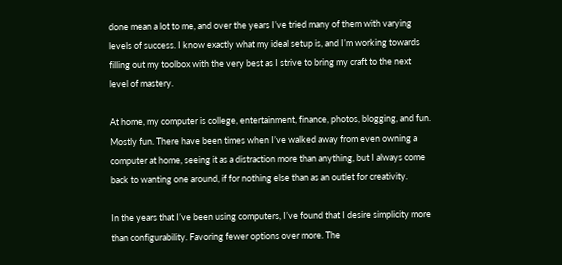done mean a lot to me, and over the years I’ve tried many of them with varying levels of success. I know exactly what my ideal setup is, and I’m working towards filling out my toolbox with the very best as I strive to bring my craft to the next level of mastery.

At home, my computer is college, entertainment, finance, photos, blogging, and fun. Mostly fun. There have been times when I’ve walked away from even owning a computer at home, seeing it as a distraction more than anything, but I always come back to wanting one around, if for nothing else than as an outlet for creativity.

In the years that I’ve been using computers, I’ve found that I desire simplicity more than configurability. Favoring fewer options over more. The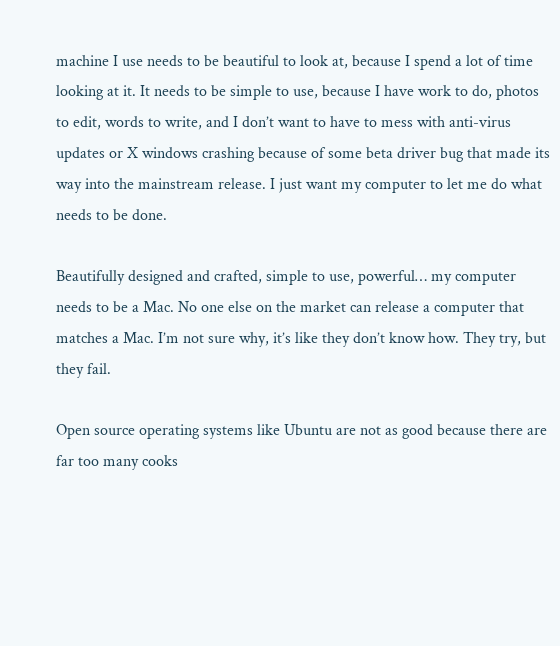machine I use needs to be beautiful to look at, because I spend a lot of time looking at it. It needs to be simple to use, because I have work to do, photos to edit, words to write, and I don’t want to have to mess with anti-virus updates or X windows crashing because of some beta driver bug that made its way into the mainstream release. I just want my computer to let me do what needs to be done.

Beautifully designed and crafted, simple to use, powerful… my computer needs to be a Mac. No one else on the market can release a computer that matches a Mac. I’m not sure why, it’s like they don’t know how. They try, but they fail.

Open source operating systems like Ubuntu are not as good because there are far too many cooks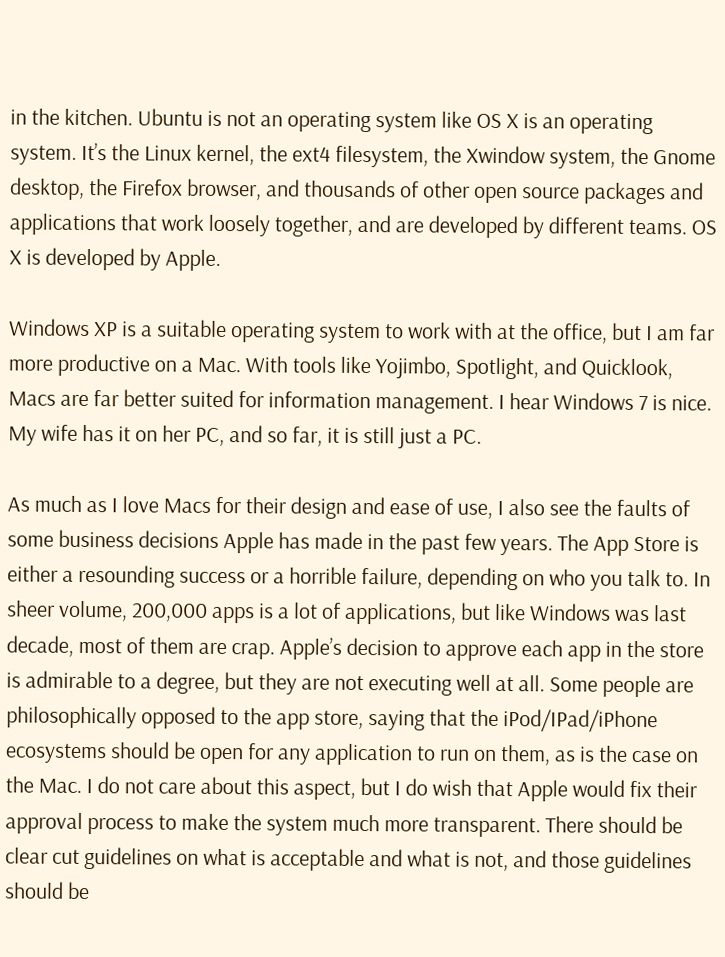in the kitchen. Ubuntu is not an operating system like OS X is an operating system. It’s the Linux kernel, the ext4 filesystem, the Xwindow system, the Gnome desktop, the Firefox browser, and thousands of other open source packages and applications that work loosely together, and are developed by different teams. OS X is developed by Apple.

Windows XP is a suitable operating system to work with at the office, but I am far more productive on a Mac. With tools like Yojimbo, Spotlight, and Quicklook, Macs are far better suited for information management. I hear Windows 7 is nice. My wife has it on her PC, and so far, it is still just a PC.

As much as I love Macs for their design and ease of use, I also see the faults of some business decisions Apple has made in the past few years. The App Store is either a resounding success or a horrible failure, depending on who you talk to. In sheer volume, 200,000 apps is a lot of applications, but like Windows was last decade, most of them are crap. Apple’s decision to approve each app in the store is admirable to a degree, but they are not executing well at all. Some people are philosophically opposed to the app store, saying that the iPod/IPad/iPhone ecosystems should be open for any application to run on them, as is the case on the Mac. I do not care about this aspect, but I do wish that Apple would fix their approval process to make the system much more transparent. There should be clear cut guidelines on what is acceptable and what is not, and those guidelines should be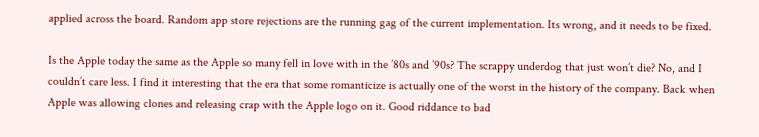applied across the board. Random app store rejections are the running gag of the current implementation. Its wrong, and it needs to be fixed.

Is the Apple today the same as the Apple so many fell in love with in the ’80s and ’90s? The scrappy underdog that just won’t die? No, and I couldn’t care less. I find it interesting that the era that some romanticize is actually one of the worst in the history of the company. Back when Apple was allowing clones and releasing crap with the Apple logo on it. Good riddance to bad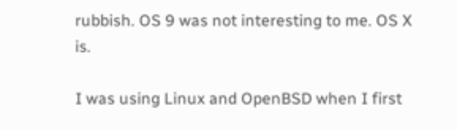rubbish. OS 9 was not interesting to me. OS X is.

I was using Linux and OpenBSD when I first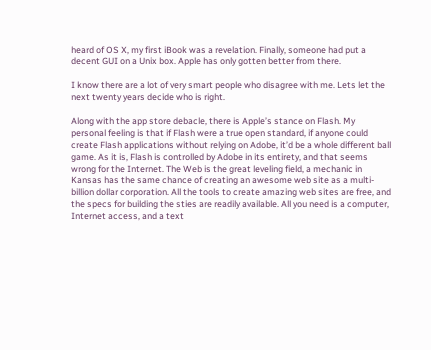heard of OS X, my first iBook was a revelation. Finally, someone had put a decent GUI on a Unix box. Apple has only gotten better from there.

I know there are a lot of very smart people who disagree with me. Lets let the next twenty years decide who is right.

Along with the app store debacle, there is Apple’s stance on Flash. My personal feeling is that if Flash were a true open standard, if anyone could create Flash applications without relying on Adobe, it’d be a whole different ball game. As it is, Flash is controlled by Adobe in its entirety, and that seems wrong for the Internet. The Web is the great leveling field, a mechanic in Kansas has the same chance of creating an awesome web site as a multi-billion dollar corporation. All the tools to create amazing web sites are free, and the specs for building the sties are readily available. All you need is a computer, Internet access, and a text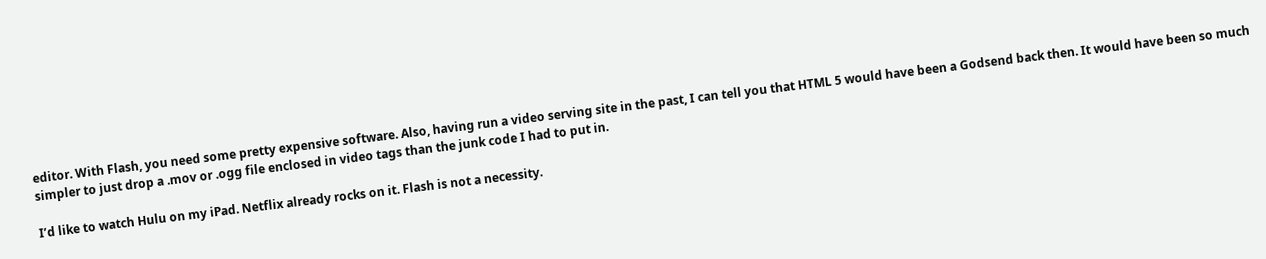editor. With Flash, you need some pretty expensive software. Also, having run a video serving site in the past, I can tell you that HTML 5 would have been a Godsend back then. It would have been so much simpler to just drop a .mov or .ogg file enclosed in video tags than the junk code I had to put in.

I’d like to watch Hulu on my iPad. Netflix already rocks on it. Flash is not a necessity.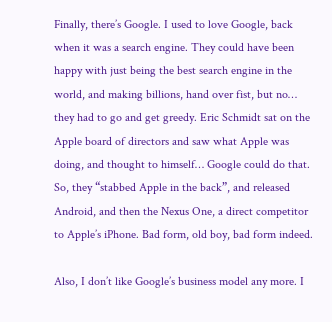Finally, there’s Google. I used to love Google, back when it was a search engine. They could have been happy with just being the best search engine in the world, and making billions, hand over fist, but no… they had to go and get greedy. Eric Schmidt sat on the Apple board of directors and saw what Apple was doing, and thought to himself… Google could do that. So, they “stabbed Apple in the back”, and released Android, and then the Nexus One, a direct competitor to Apple’s iPhone. Bad form, old boy, bad form indeed.

Also, I don’t like Google’s business model any more. I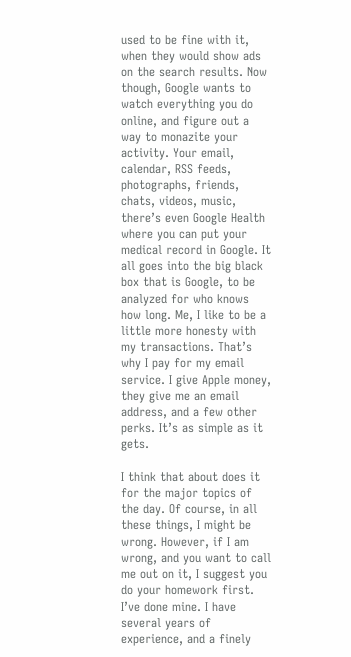used to be fine with it, when they would show ads on the search results. Now though, Google wants to watch everything you do online, and figure out a way to monazite your activity. Your email, calendar, RSS feeds, photographs, friends, chats, videos, music, there’s even Google Health where you can put your medical record in Google. It all goes into the big black box that is Google, to be analyzed for who knows how long. Me, I like to be a little more honesty with my transactions. That’s why I pay for my email service. I give Apple money, they give me an email address, and a few other perks. It’s as simple as it gets.

I think that about does it for the major topics of the day. Of course, in all these things, I might be wrong. However, if I am wrong, and you want to call me out on it, I suggest you do your homework first. I’ve done mine. I have several years of experience, and a finely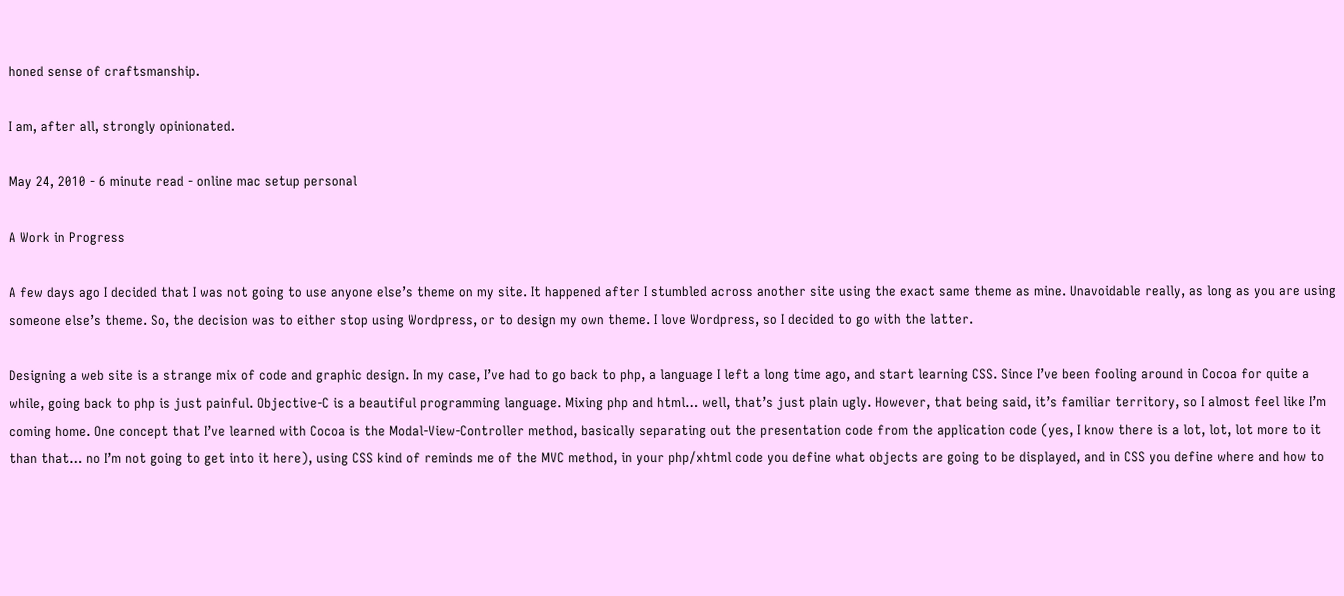honed sense of craftsmanship.

I am, after all, strongly opinionated.

May 24, 2010 - 6 minute read - online mac setup personal

A Work in Progress

A few days ago I decided that I was not going to use anyone else’s theme on my site. It happened after I stumbled across another site using the exact same theme as mine. Unavoidable really, as long as you are using someone else’s theme. So, the decision was to either stop using Wordpress, or to design my own theme. I love Wordpress, so I decided to go with the latter.

Designing a web site is a strange mix of code and graphic design. In my case, I’ve had to go back to php, a language I left a long time ago, and start learning CSS. Since I’ve been fooling around in Cocoa for quite a while, going back to php is just painful. Objective-C is a beautiful programming language. Mixing php and html… well, that’s just plain ugly. However, that being said, it’s familiar territory, so I almost feel like I’m coming home. One concept that I’ve learned with Cocoa is the Modal-View-Controller method, basically separating out the presentation code from the application code (yes, I know there is a lot, lot, lot more to it than that… no I’m not going to get into it here), using CSS kind of reminds me of the MVC method, in your php/xhtml code you define what objects are going to be displayed, and in CSS you define where and how to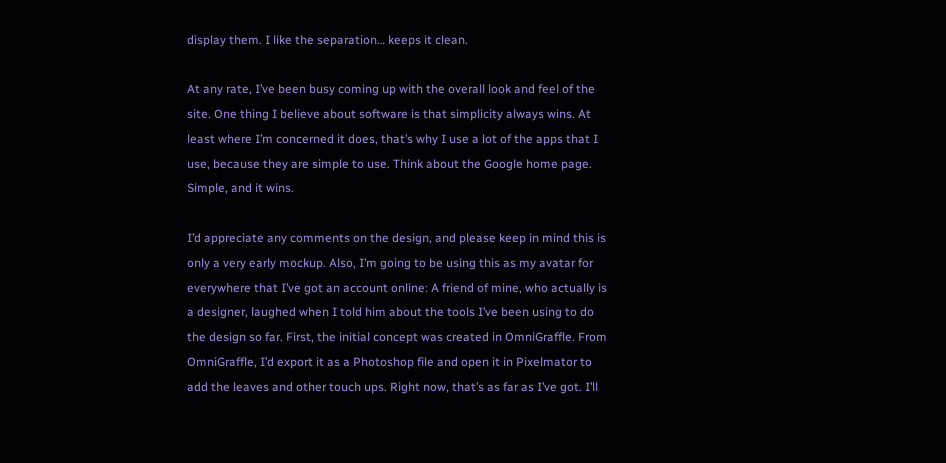display them. I like the separation… keeps it clean.

At any rate, I’ve been busy coming up with the overall look and feel of the site. One thing I believe about software is that simplicity always wins. At least where I’m concerned it does, that’s why I use a lot of the apps that I use, because they are simple to use. Think about the Google home page. Simple, and it wins.

I’d appreciate any comments on the design, and please keep in mind this is only a very early mockup. Also, I’m going to be using this as my avatar for everywhere that I’ve got an account online: A friend of mine, who actually is a designer, laughed when I told him about the tools I’ve been using to do the design so far. First, the initial concept was created in OmniGraffle. From OmniGraffle, I’d export it as a Photoshop file and open it in Pixelmator to add the leaves and other touch ups. Right now, that’s as far as I’ve got. I’ll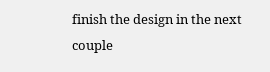finish the design in the next couple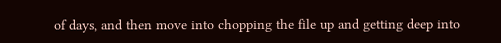of days, and then move into chopping the file up and getting deep into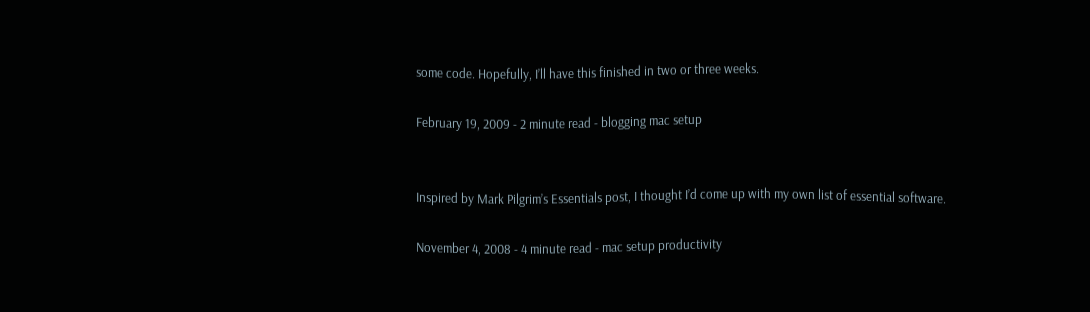some code. Hopefully, I’ll have this finished in two or three weeks.

February 19, 2009 - 2 minute read - blogging mac setup


Inspired by Mark Pilgrim’s Essentials post, I thought I’d come up with my own list of essential software.

November 4, 2008 - 4 minute read - mac setup productivity